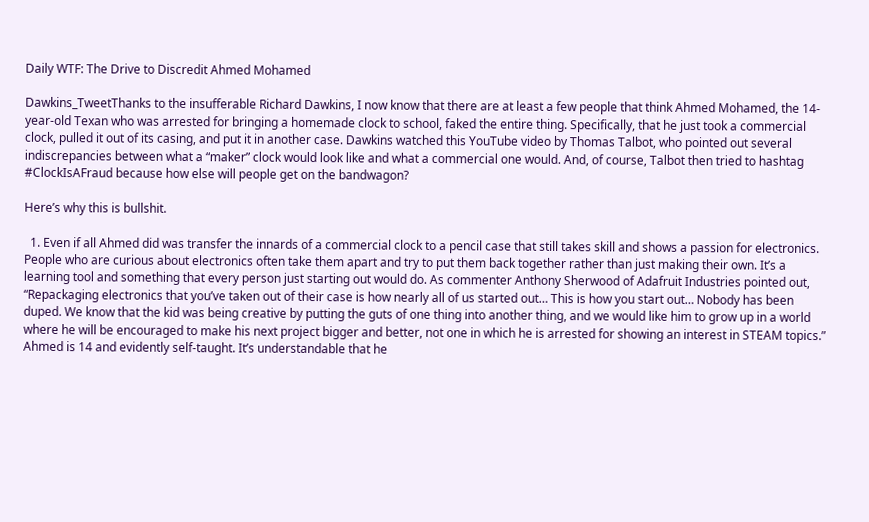Daily WTF: The Drive to Discredit Ahmed Mohamed

Dawkins_TweetThanks to the insufferable Richard Dawkins, I now know that there are at least a few people that think Ahmed Mohamed, the 14-year-old Texan who was arrested for bringing a homemade clock to school, faked the entire thing. Specifically, that he just took a commercial clock, pulled it out of its casing, and put it in another case. Dawkins watched this YouTube video by Thomas Talbot, who pointed out several indiscrepancies between what a “maker” clock would look like and what a commercial one would. And, of course, Talbot then tried to hashtag #ClockIsAFraud because how else will people get on the bandwagon?

Here’s why this is bullshit.

  1. Even if all Ahmed did was transfer the innards of a commercial clock to a pencil case that still takes skill and shows a passion for electronics. People who are curious about electronics often take them apart and try to put them back together rather than just making their own. It’s a learning tool and something that every person just starting out would do. As commenter Anthony Sherwood of Adafruit Industries pointed out, “Repackaging electronics that you’ve taken out of their case is how nearly all of us started out… This is how you start out… Nobody has been duped. We know that the kid was being creative by putting the guts of one thing into another thing, and we would like him to grow up in a world where he will be encouraged to make his next project bigger and better, not one in which he is arrested for showing an interest in STEAM topics.” Ahmed is 14 and evidently self-taught. It’s understandable that he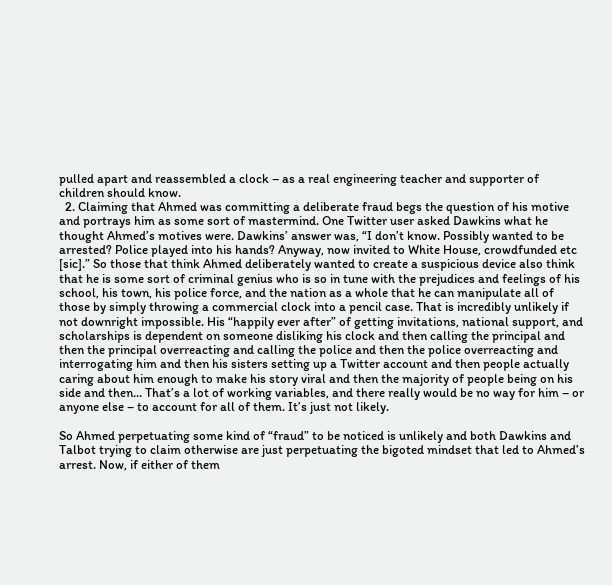pulled apart and reassembled a clock – as a real engineering teacher and supporter of children should know.
  2. Claiming that Ahmed was committing a deliberate fraud begs the question of his motive and portrays him as some sort of mastermind. One Twitter user asked Dawkins what he thought Ahmed’s motives were. Dawkins’ answer was, “I don’t know. Possibly wanted to be arrested? Police played into his hands? Anyway, now invited to White House, crowdfunded etc [sic].” So those that think Ahmed deliberately wanted to create a suspicious device also think that he is some sort of criminal genius who is so in tune with the prejudices and feelings of his school, his town, his police force, and the nation as a whole that he can manipulate all of those by simply throwing a commercial clock into a pencil case. That is incredibly unlikely if not downright impossible. His “happily ever after” of getting invitations, national support, and scholarships is dependent on someone disliking his clock and then calling the principal and then the principal overreacting and calling the police and then the police overreacting and interrogating him and then his sisters setting up a Twitter account and then people actually caring about him enough to make his story viral and then the majority of people being on his side and then… That’s a lot of working variables, and there really would be no way for him – or anyone else – to account for all of them. It’s just not likely.

So Ahmed perpetuating some kind of “fraud” to be noticed is unlikely and both Dawkins and Talbot trying to claim otherwise are just perpetuating the bigoted mindset that led to Ahmed’s arrest. Now, if either of them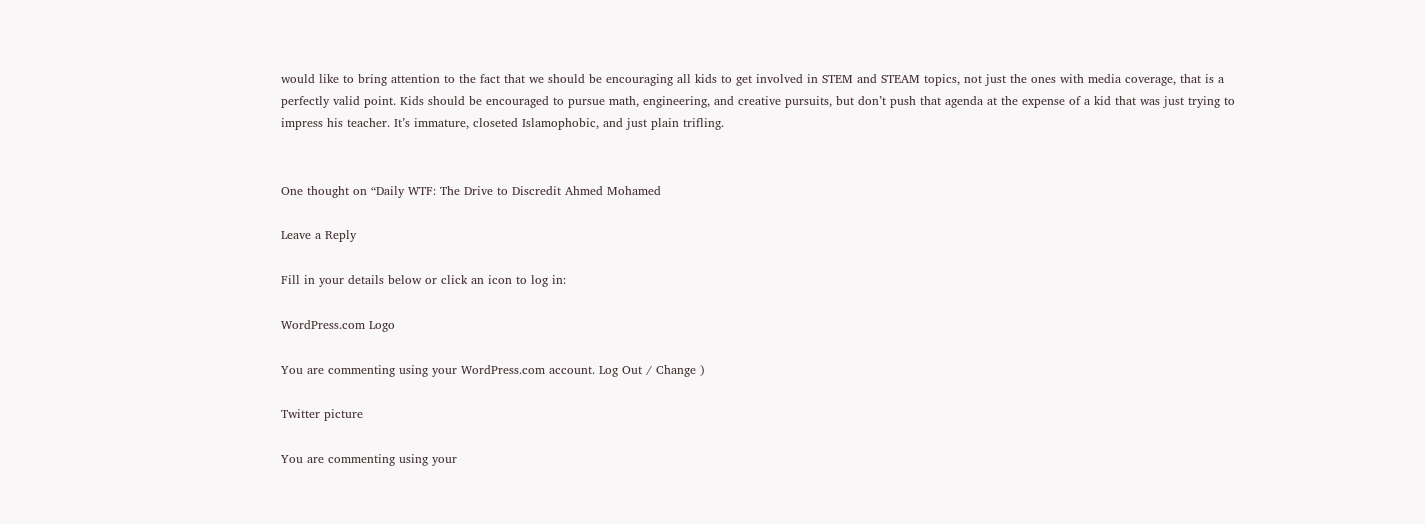would like to bring attention to the fact that we should be encouraging all kids to get involved in STEM and STEAM topics, not just the ones with media coverage, that is a perfectly valid point. Kids should be encouraged to pursue math, engineering, and creative pursuits, but don’t push that agenda at the expense of a kid that was just trying to impress his teacher. It’s immature, closeted Islamophobic, and just plain trifling.


One thought on “Daily WTF: The Drive to Discredit Ahmed Mohamed

Leave a Reply

Fill in your details below or click an icon to log in:

WordPress.com Logo

You are commenting using your WordPress.com account. Log Out / Change )

Twitter picture

You are commenting using your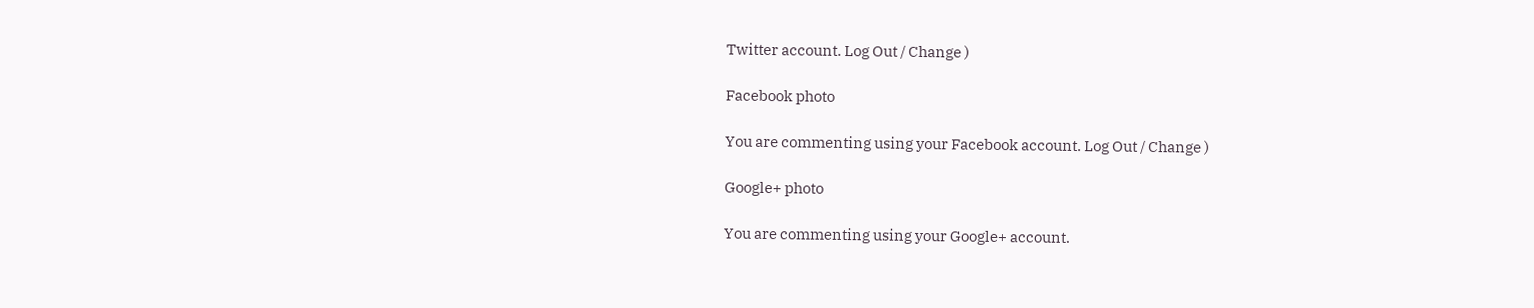Twitter account. Log Out / Change )

Facebook photo

You are commenting using your Facebook account. Log Out / Change )

Google+ photo

You are commenting using your Google+ account.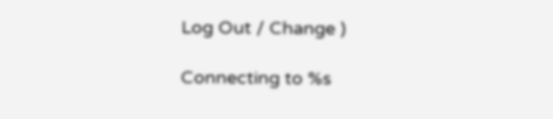Log Out / Change )

Connecting to %s